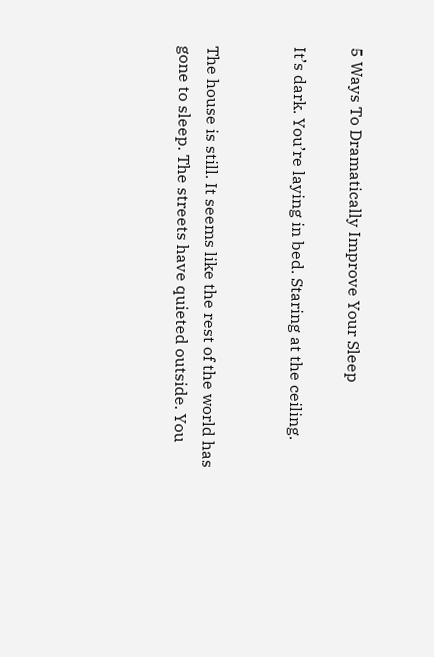5 Ways To Dramatically Improve Your Sleep

It’s dark. You’re laying in bed. Staring at the ceiling.


The house is still. It seems like the rest of the world has gone to sleep. The streets have quieted outside. You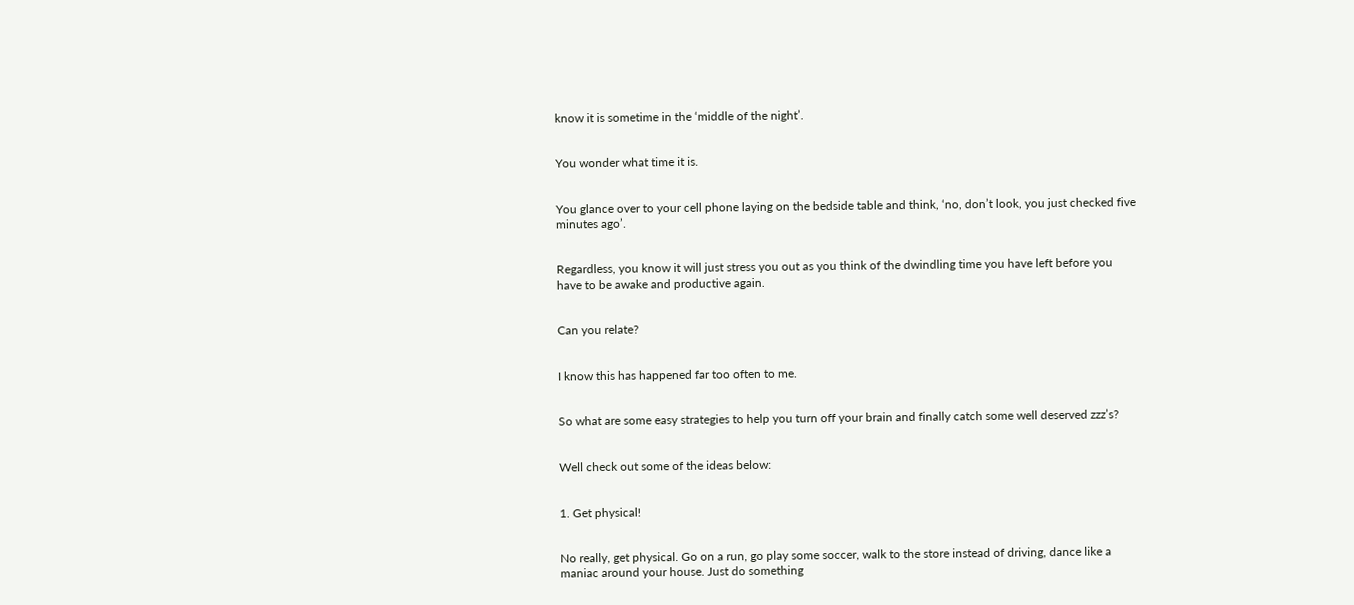know it is sometime in the ‘middle of the night’.


You wonder what time it is.


You glance over to your cell phone laying on the bedside table and think, ‘no, don’t look, you just checked five minutes ago’.


Regardless, you know it will just stress you out as you think of the dwindling time you have left before you have to be awake and productive again.


Can you relate?


I know this has happened far too often to me.


So what are some easy strategies to help you turn off your brain and finally catch some well deserved zzz’s?


Well check out some of the ideas below:


1. Get physical!


No really, get physical. Go on a run, go play some soccer, walk to the store instead of driving, dance like a maniac around your house. Just do something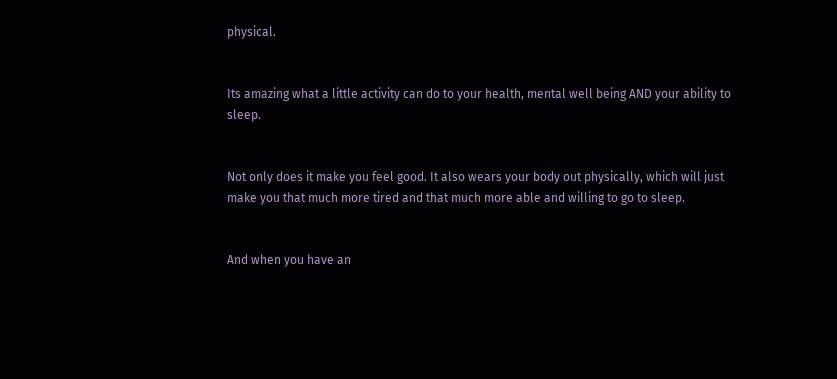physical.


Its amazing what a little activity can do to your health, mental well being AND your ability to sleep.


Not only does it make you feel good. It also wears your body out physically, which will just make you that much more tired and that much more able and willing to go to sleep.


And when you have an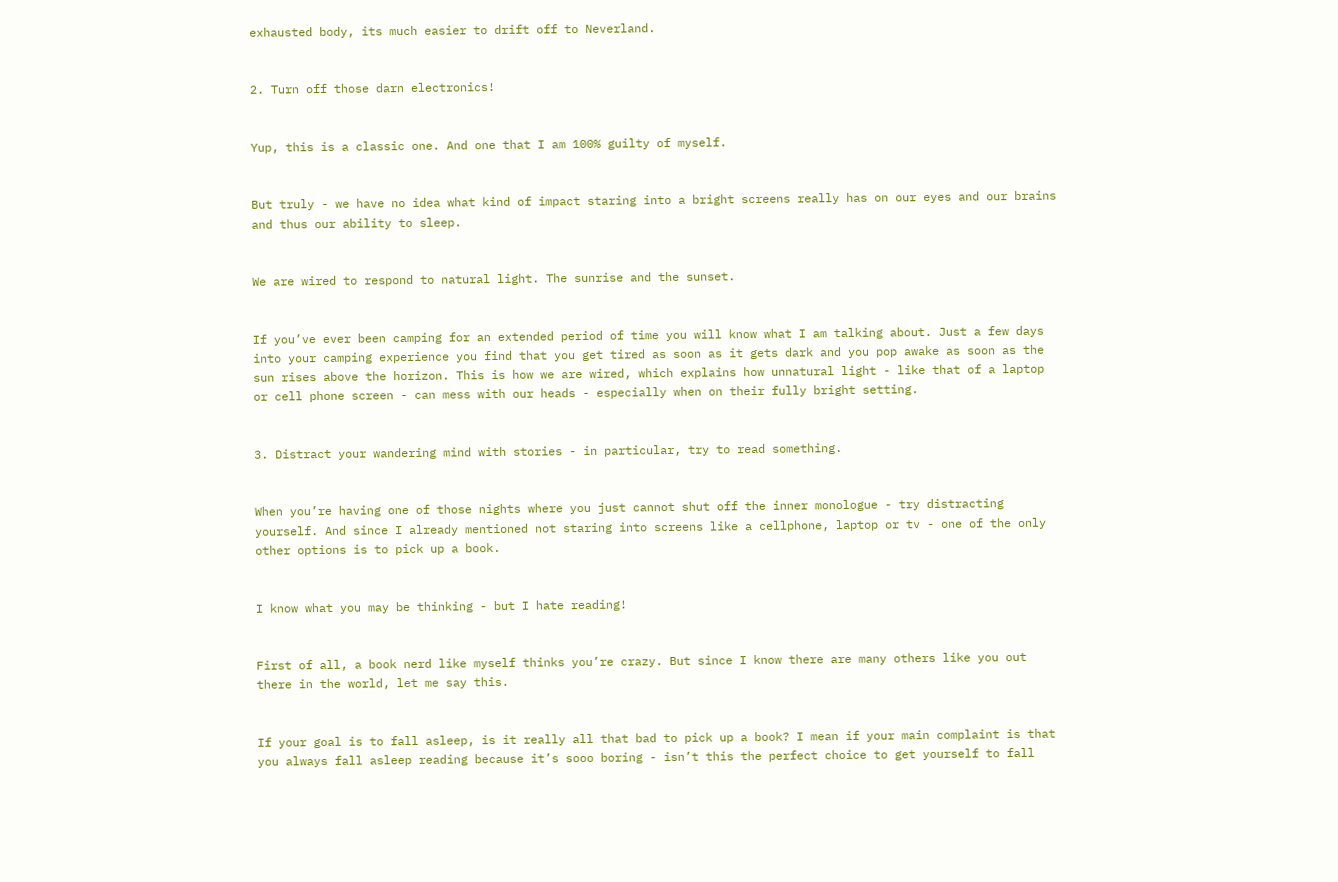exhausted body, its much easier to drift off to Neverland.


2. Turn off those darn electronics!


Yup, this is a classic one. And one that I am 100% guilty of myself.


But truly - we have no idea what kind of impact staring into a bright screens really has on our eyes and our brains and thus our ability to sleep.


We are wired to respond to natural light. The sunrise and the sunset.


If you’ve ever been camping for an extended period of time you will know what I am talking about. Just a few days into your camping experience you find that you get tired as soon as it gets dark and you pop awake as soon as the sun rises above the horizon. This is how we are wired, which explains how unnatural light - like that of a laptop or cell phone screen - can mess with our heads - especially when on their fully bright setting.


3. Distract your wandering mind with stories - in particular, try to read something.


When you’re having one of those nights where you just cannot shut off the inner monologue - try distracting yourself. And since I already mentioned not staring into screens like a cellphone, laptop or tv - one of the only other options is to pick up a book.


I know what you may be thinking - but I hate reading!


First of all, a book nerd like myself thinks you’re crazy. But since I know there are many others like you out there in the world, let me say this.


If your goal is to fall asleep, is it really all that bad to pick up a book? I mean if your main complaint is that you always fall asleep reading because it’s sooo boring - isn’t this the perfect choice to get yourself to fall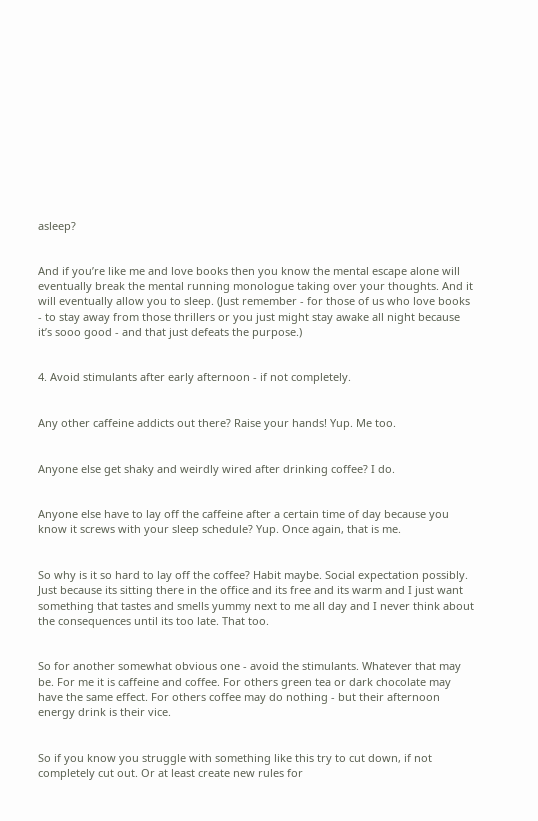asleep?


And if you’re like me and love books then you know the mental escape alone will eventually break the mental running monologue taking over your thoughts. And it will eventually allow you to sleep. (Just remember - for those of us who love books - to stay away from those thrillers or you just might stay awake all night because it’s sooo good - and that just defeats the purpose.)


4. Avoid stimulants after early afternoon - if not completely.


Any other caffeine addicts out there? Raise your hands! Yup. Me too.


Anyone else get shaky and weirdly wired after drinking coffee? I do.


Anyone else have to lay off the caffeine after a certain time of day because you know it screws with your sleep schedule? Yup. Once again, that is me.


So why is it so hard to lay off the coffee? Habit maybe. Social expectation possibly. Just because its sitting there in the office and its free and its warm and I just want something that tastes and smells yummy next to me all day and I never think about the consequences until its too late. That too.


So for another somewhat obvious one - avoid the stimulants. Whatever that may be. For me it is caffeine and coffee. For others green tea or dark chocolate may have the same effect. For others coffee may do nothing - but their afternoon energy drink is their vice.


So if you know you struggle with something like this try to cut down, if not completely cut out. Or at least create new rules for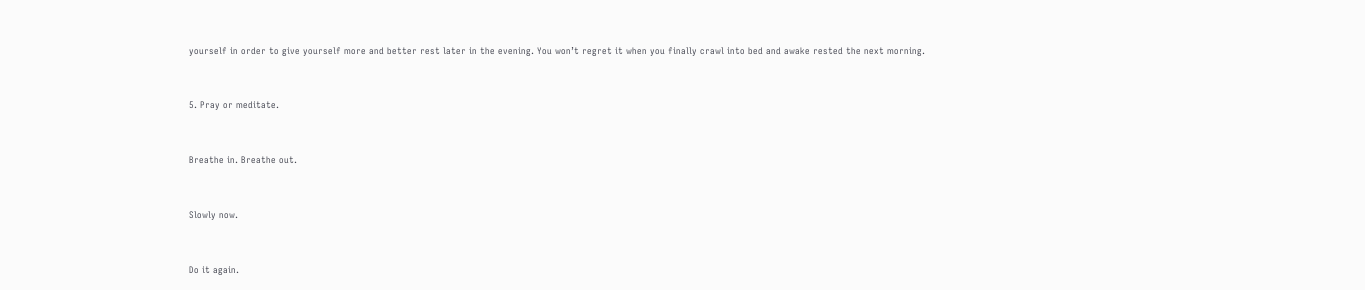yourself in order to give yourself more and better rest later in the evening. You won’t regret it when you finally crawl into bed and awake rested the next morning.


5. Pray or meditate.


Breathe in. Breathe out.


Slowly now.


Do it again.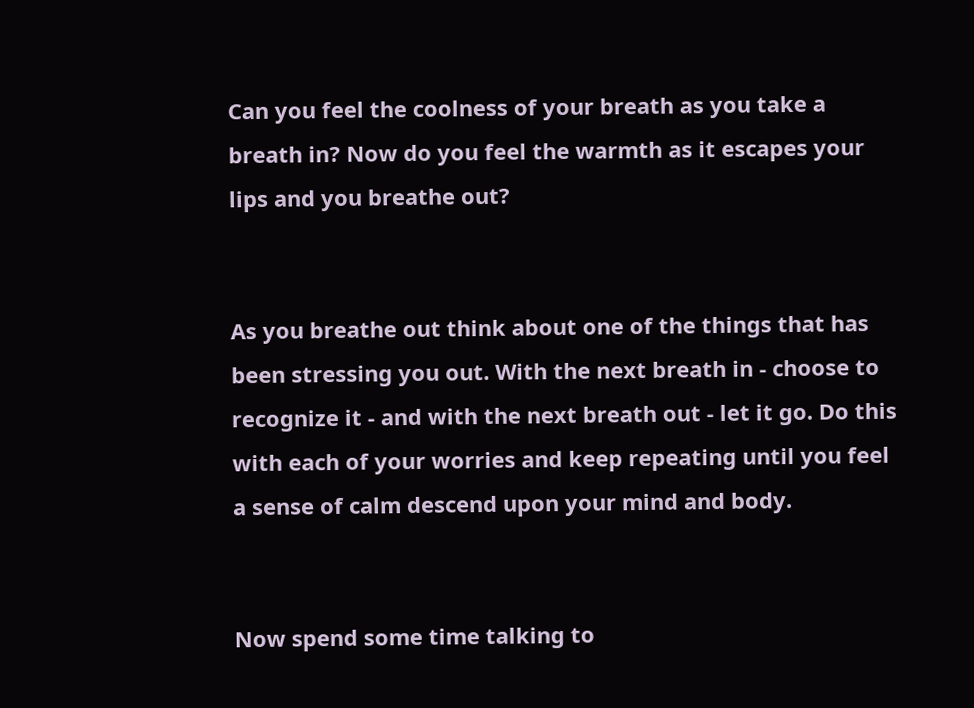Can you feel the coolness of your breath as you take a breath in? Now do you feel the warmth as it escapes your lips and you breathe out?


As you breathe out think about one of the things that has been stressing you out. With the next breath in - choose to recognize it - and with the next breath out - let it go. Do this with each of your worries and keep repeating until you feel a sense of calm descend upon your mind and body.


Now spend some time talking to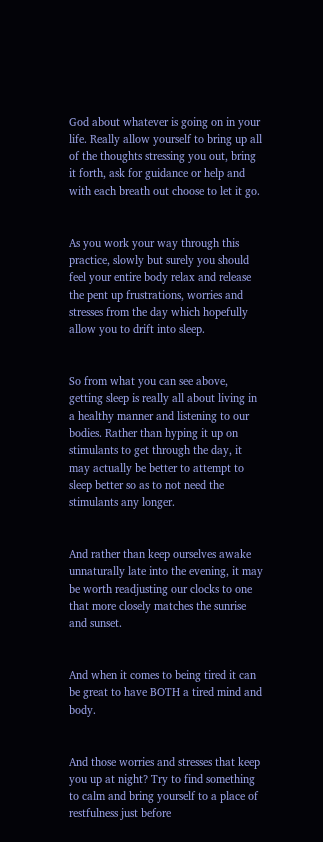God about whatever is going on in your life. Really allow yourself to bring up all of the thoughts stressing you out, bring it forth, ask for guidance or help and with each breath out choose to let it go.


As you work your way through this practice, slowly but surely you should feel your entire body relax and release the pent up frustrations, worries and stresses from the day which hopefully allow you to drift into sleep.


So from what you can see above, getting sleep is really all about living in a healthy manner and listening to our bodies. Rather than hyping it up on stimulants to get through the day, it may actually be better to attempt to sleep better so as to not need the stimulants any longer.


And rather than keep ourselves awake unnaturally late into the evening, it may be worth readjusting our clocks to one that more closely matches the sunrise and sunset.


And when it comes to being tired it can be great to have BOTH a tired mind and body.


And those worries and stresses that keep you up at night? Try to find something to calm and bring yourself to a place of restfulness just before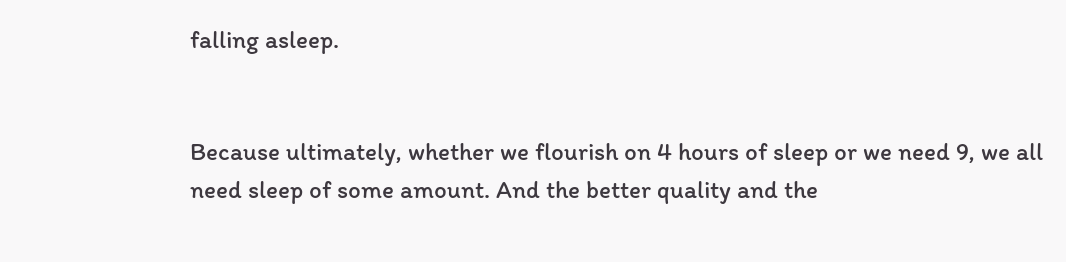falling asleep.


Because ultimately, whether we flourish on 4 hours of sleep or we need 9, we all need sleep of some amount. And the better quality and the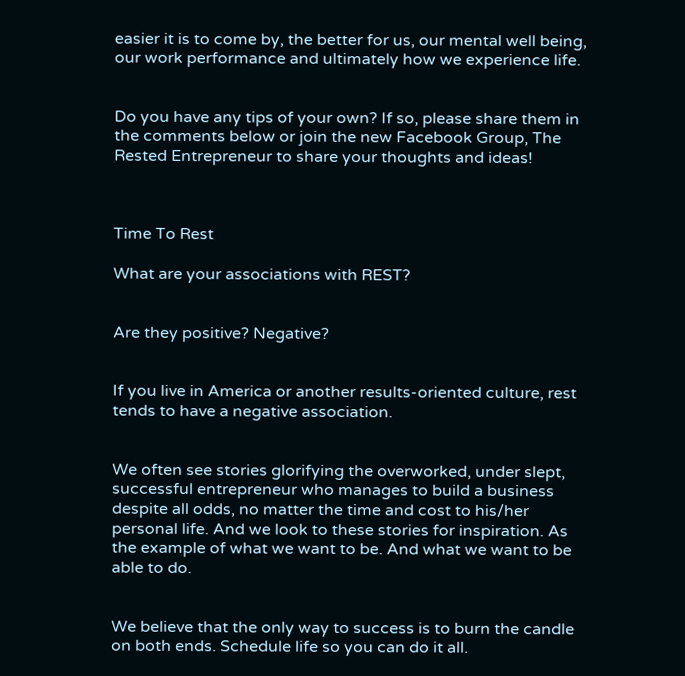easier it is to come by, the better for us, our mental well being, our work performance and ultimately how we experience life.


Do you have any tips of your own? If so, please share them in the comments below or join the new Facebook Group, The Rested Entrepreneur to share your thoughts and ideas!



Time To Rest

What are your associations with REST?


Are they positive? Negative?


If you live in America or another results-oriented culture, rest tends to have a negative association.


We often see stories glorifying the overworked, under slept, successful entrepreneur who manages to build a business despite all odds, no matter the time and cost to his/her personal life. And we look to these stories for inspiration. As the example of what we want to be. And what we want to be able to do.


We believe that the only way to success is to burn the candle on both ends. Schedule life so you can do it all.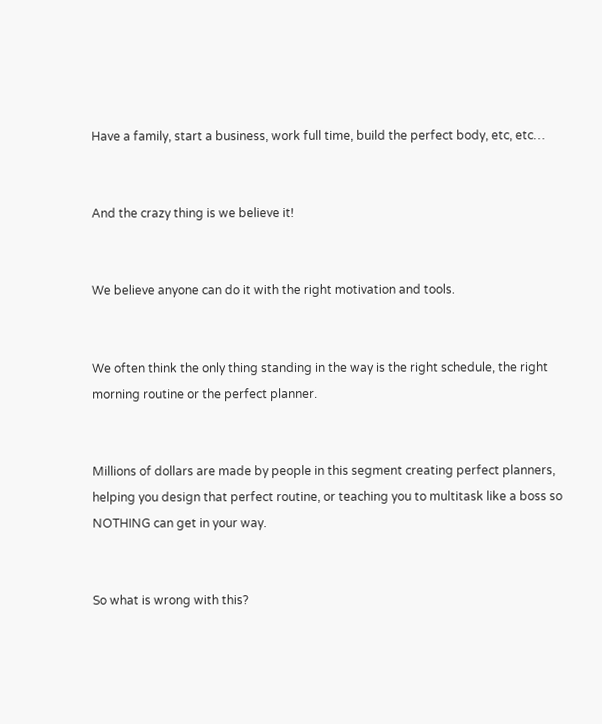Have a family, start a business, work full time, build the perfect body, etc, etc…


And the crazy thing is we believe it!


We believe anyone can do it with the right motivation and tools.


We often think the only thing standing in the way is the right schedule, the right morning routine or the perfect planner.


Millions of dollars are made by people in this segment creating perfect planners, helping you design that perfect routine, or teaching you to multitask like a boss so NOTHING can get in your way.


So what is wrong with this?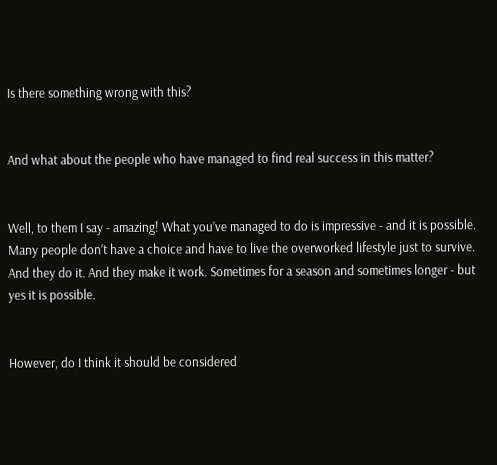Is there something wrong with this?


And what about the people who have managed to find real success in this matter?


Well, to them I say - amazing! What you’ve managed to do is impressive - and it is possible. Many people don’t have a choice and have to live the overworked lifestyle just to survive. And they do it. And they make it work. Sometimes for a season and sometimes longer - but yes it is possible.


However, do I think it should be considered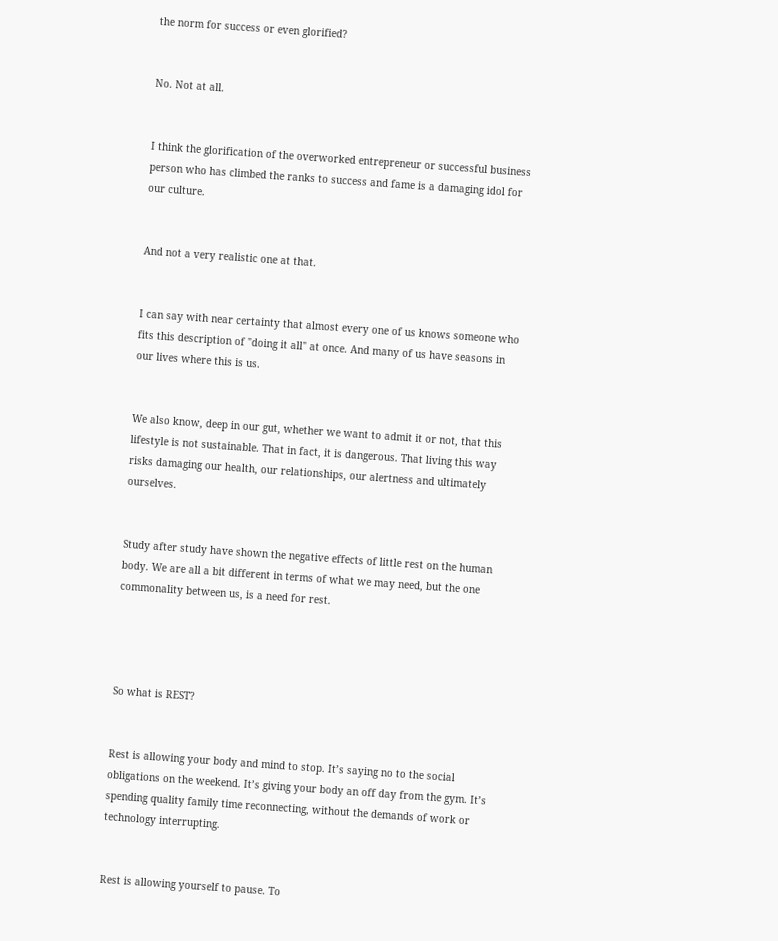the norm for success or even glorified?


No. Not at all.


I think the glorification of the overworked entrepreneur or successful business person who has climbed the ranks to success and fame is a damaging idol for our culture.


And not a very realistic one at that.


I can say with near certainty that almost every one of us knows someone who fits this description of "doing it all" at once. And many of us have seasons in our lives where this is us.


We also know, deep in our gut, whether we want to admit it or not, that this lifestyle is not sustainable. That in fact, it is dangerous. That living this way risks damaging our health, our relationships, our alertness and ultimately ourselves.


Study after study have shown the negative effects of little rest on the human body. We are all a bit different in terms of what we may need, but the one commonality between us, is a need for rest.




So what is REST?


Rest is allowing your body and mind to stop. It’s saying no to the social obligations on the weekend. It’s giving your body an off day from the gym. It’s spending quality family time reconnecting, without the demands of work or technology interrupting.


Rest is allowing yourself to pause. To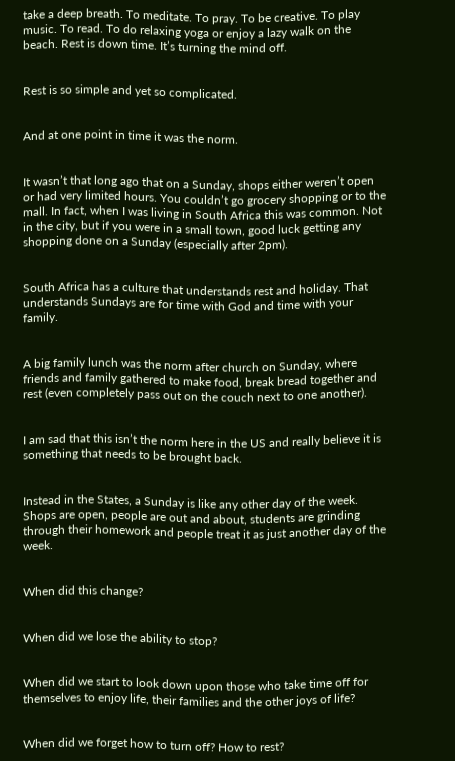take a deep breath. To meditate. To pray. To be creative. To play music. To read. To do relaxing yoga or enjoy a lazy walk on the beach. Rest is down time. It’s turning the mind off.


Rest is so simple and yet so complicated.


And at one point in time it was the norm.


It wasn’t that long ago that on a Sunday, shops either weren’t open or had very limited hours. You couldn’t go grocery shopping or to the mall. In fact, when I was living in South Africa this was common. Not in the city, but if you were in a small town, good luck getting any shopping done on a Sunday (especially after 2pm).


South Africa has a culture that understands rest and holiday. That understands Sundays are for time with God and time with your family.


A big family lunch was the norm after church on Sunday, where friends and family gathered to make food, break bread together and rest (even completely pass out on the couch next to one another).


I am sad that this isn’t the norm here in the US and really believe it is something that needs to be brought back.


Instead in the States, a Sunday is like any other day of the week. Shops are open, people are out and about, students are grinding through their homework and people treat it as just another day of the week.


When did this change?


When did we lose the ability to stop?


When did we start to look down upon those who take time off for themselves to enjoy life, their families and the other joys of life?


When did we forget how to turn off? How to rest?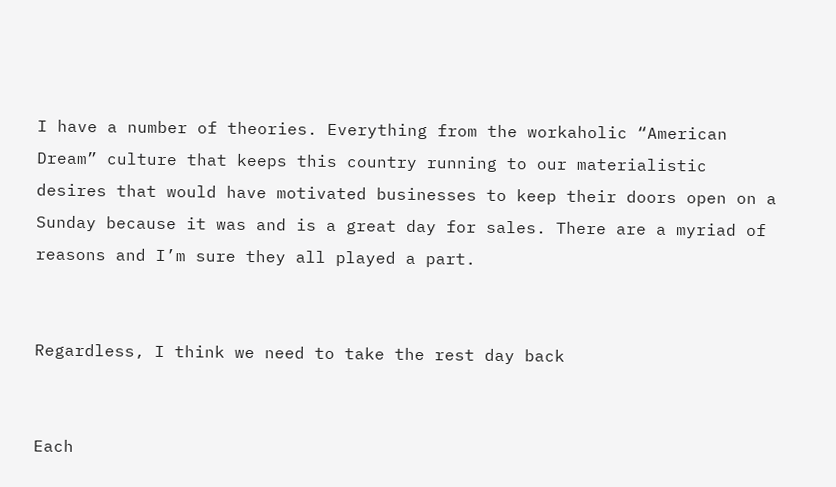I have a number of theories. Everything from the workaholic “American Dream” culture that keeps this country running to our materialistic desires that would have motivated businesses to keep their doors open on a Sunday because it was and is a great day for sales. There are a myriad of reasons and I’m sure they all played a part.


Regardless, I think we need to take the rest day back


Each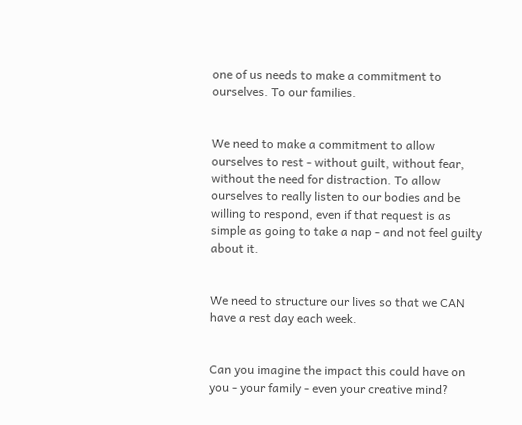one of us needs to make a commitment to ourselves. To our families.


We need to make a commitment to allow ourselves to rest - without guilt, without fear, without the need for distraction. To allow ourselves to really listen to our bodies and be willing to respond, even if that request is as simple as going to take a nap - and not feel guilty about it.


We need to structure our lives so that we CAN have a rest day each week.


Can you imagine the impact this could have on you - your family - even your creative mind?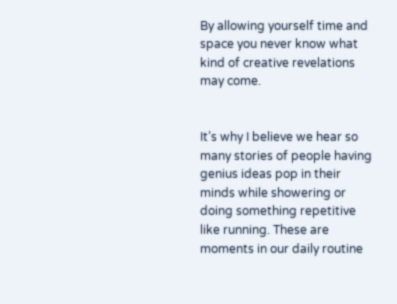By allowing yourself time and space you never know what kind of creative revelations may come.


It’s why I believe we hear so many stories of people having genius ideas pop in their minds while showering or doing something repetitive like running. These are moments in our daily routine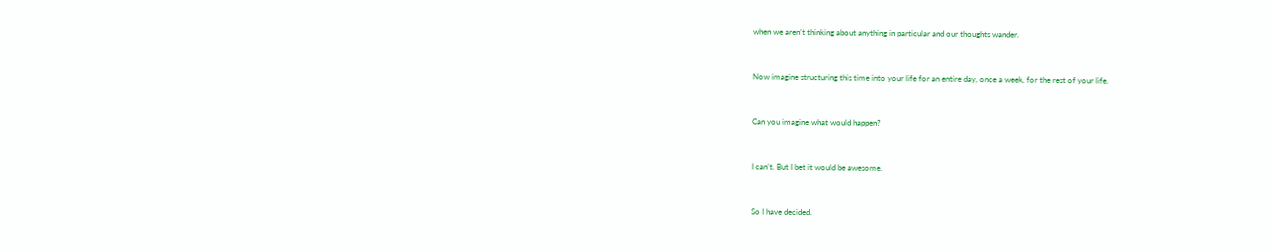when we aren’t thinking about anything in particular and our thoughts wander.


Now imagine structuring this time into your life for an entire day, once a week, for the rest of your life.


Can you imagine what would happen?


I can’t. But I bet it would be awesome.


So I have decided.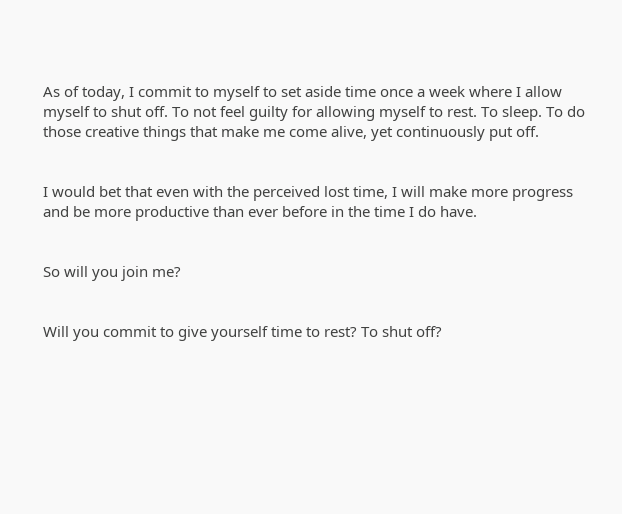As of today, I commit to myself to set aside time once a week where I allow myself to shut off. To not feel guilty for allowing myself to rest. To sleep. To do those creative things that make me come alive, yet continuously put off.


I would bet that even with the perceived lost time, I will make more progress and be more productive than ever before in the time I do have.


So will you join me?


Will you commit to give yourself time to rest? To shut off?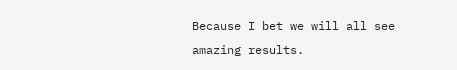Because I bet we will all see amazing results.